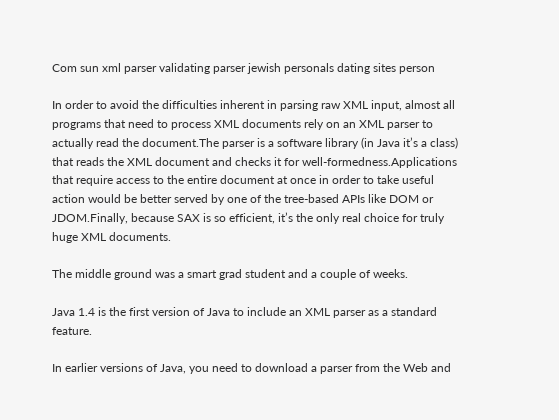Com sun xml parser validating parser jewish personals dating sites person

In order to avoid the difficulties inherent in parsing raw XML input, almost all programs that need to process XML documents rely on an XML parser to actually read the document.The parser is a software library (in Java it’s a class) that reads the XML document and checks it for well-formedness.Applications that require access to the entire document at once in order to take useful action would be better served by one of the tree-based APIs like DOM or JDOM.Finally, because SAX is so efficient, it’s the only real choice for truly huge XML documents.

The middle ground was a smart grad student and a couple of weeks.

Java 1.4 is the first version of Java to include an XML parser as a standard feature.

In earlier versions of Java, you need to download a parser from the Web and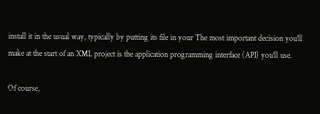install it in the usual way, typically by putting its file in your The most important decision you'll make at the start of an XML project is the application programming interface (API) you'll use.

Of course,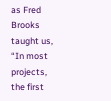as Fred Brooks taught us, “In most projects, the first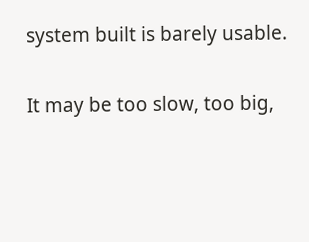system built is barely usable.

It may be too slow, too big,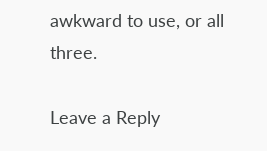awkward to use, or all three.

Leave a Reply